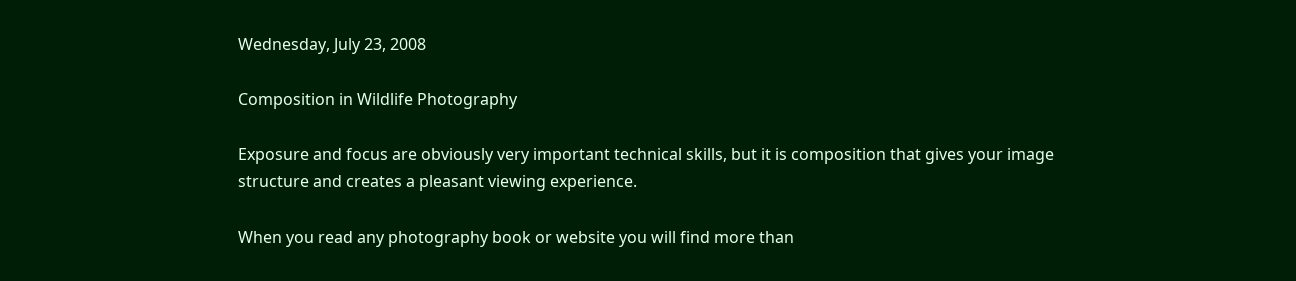Wednesday, July 23, 2008

Composition in Wildlife Photography

Exposure and focus are obviously very important technical skills, but it is composition that gives your image structure and creates a pleasant viewing experience.

When you read any photography book or website you will find more than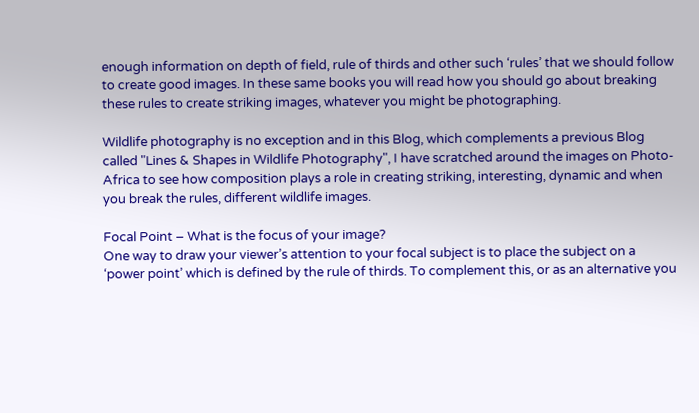enough information on depth of field, rule of thirds and other such ‘rules’ that we should follow to create good images. In these same books you will read how you should go about breaking these rules to create striking images, whatever you might be photographing.

Wildlife photography is no exception and in this Blog, which complements a previous Blog called "Lines & Shapes in Wildlife Photography", I have scratched around the images on Photo-Africa to see how composition plays a role in creating striking, interesting, dynamic and when you break the rules, different wildlife images.

Focal Point – What is the focus of your image?
One way to draw your viewer’s attention to your focal subject is to place the subject on a ‘power point’ which is defined by the rule of thirds. To complement this, or as an alternative you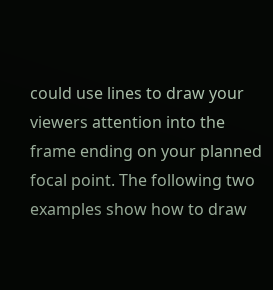could use lines to draw your viewers attention into the frame ending on your planned focal point. The following two examples show how to draw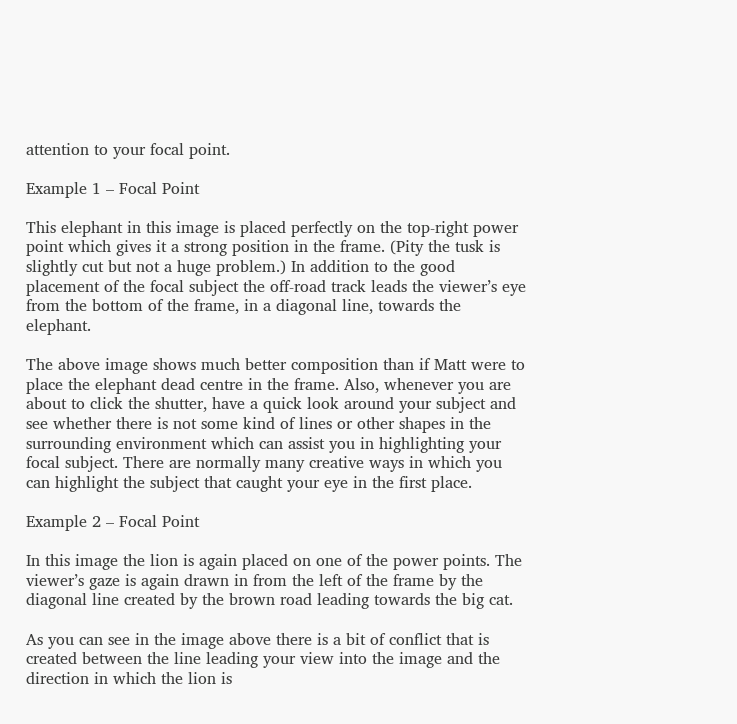attention to your focal point.

Example 1 – Focal Point

This elephant in this image is placed perfectly on the top-right power point which gives it a strong position in the frame. (Pity the tusk is slightly cut but not a huge problem.) In addition to the good placement of the focal subject the off-road track leads the viewer’s eye from the bottom of the frame, in a diagonal line, towards the elephant.

The above image shows much better composition than if Matt were to place the elephant dead centre in the frame. Also, whenever you are about to click the shutter, have a quick look around your subject and see whether there is not some kind of lines or other shapes in the surrounding environment which can assist you in highlighting your focal subject. There are normally many creative ways in which you can highlight the subject that caught your eye in the first place.

Example 2 – Focal Point

In this image the lion is again placed on one of the power points. The viewer’s gaze is again drawn in from the left of the frame by the diagonal line created by the brown road leading towards the big cat.

As you can see in the image above there is a bit of conflict that is created between the line leading your view into the image and the direction in which the lion is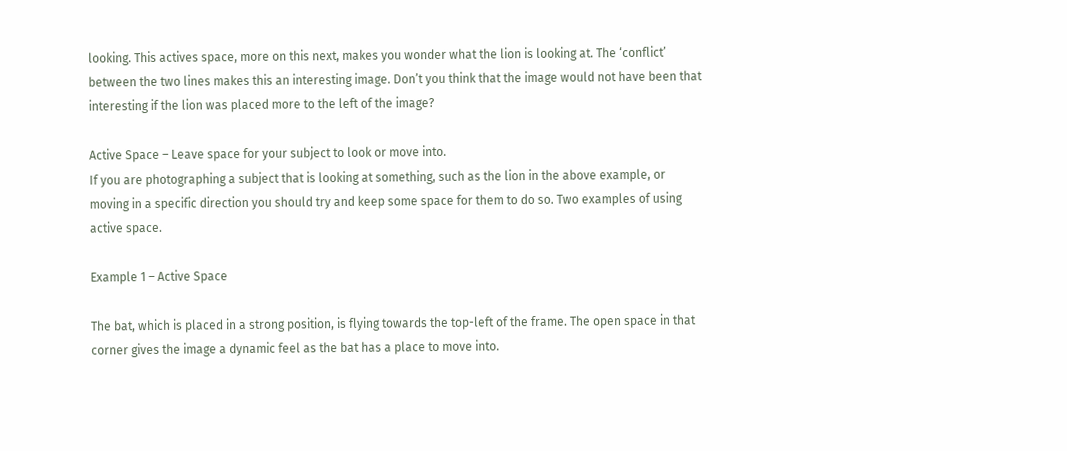looking. This actives space, more on this next, makes you wonder what the lion is looking at. The ‘conflict’ between the two lines makes this an interesting image. Don’t you think that the image would not have been that interesting if the lion was placed more to the left of the image?

Active Space – Leave space for your subject to look or move into.
If you are photographing a subject that is looking at something, such as the lion in the above example, or moving in a specific direction you should try and keep some space for them to do so. Two examples of using active space.

Example 1 – Active Space

The bat, which is placed in a strong position, is flying towards the top-left of the frame. The open space in that corner gives the image a dynamic feel as the bat has a place to move into.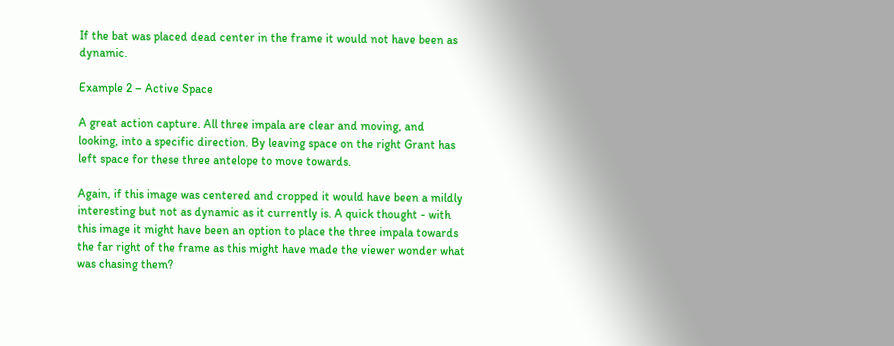If the bat was placed dead center in the frame it would not have been as dynamic.

Example 2 – Active Space

A great action capture. All three impala are clear and moving, and looking, into a specific direction. By leaving space on the right Grant has left space for these three antelope to move towards.

Again, if this image was centered and cropped it would have been a mildly interesting but not as dynamic as it currently is. A quick thought - with this image it might have been an option to place the three impala towards the far right of the frame as this might have made the viewer wonder what was chasing them?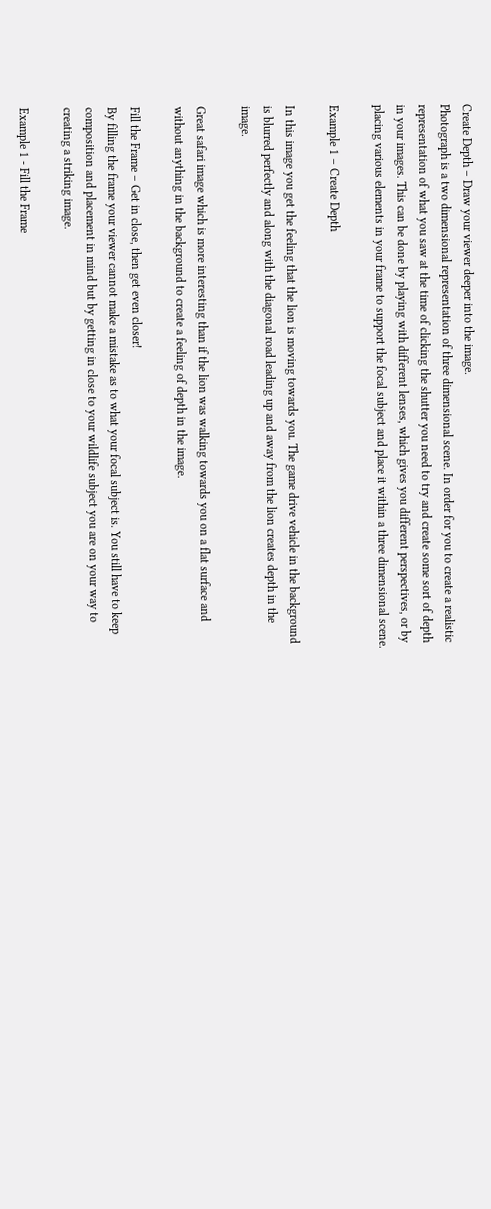Create Depth – Draw your viewer deeper into the image.
Photograph is a two dimensional representation of three dimensional scene. In order for you to create a realistic representation of what you saw at the time of clicking the shutter you need to try and create some sort of depth in your images. This can be done by playing with different lenses, which gives you different perspectives, or by placing various elements in your frame to support the focal subject and place it within a three dimensional scene.

Example 1 – Create Depth

In this image you get the feeling that the lion is moving towards you. The game drive vehicle in the background is blurred perfectly and along with the diagonal road leading up and away from the lion creates depth in the image.

Great safari image which is more interesting than if the lion was walking towards you on a flat surface and without anything in the background to create a feeling of depth in the image.

Fill the Frame – Get in close, then get even closer!
By filling the frame your viewer cannot make a mistake as to what your focal subject is. You still have to keep composition and placement in mind but by getting in close to your wildlife subject you are on your way to creating a striking image.

Example 1 - Fill the Frame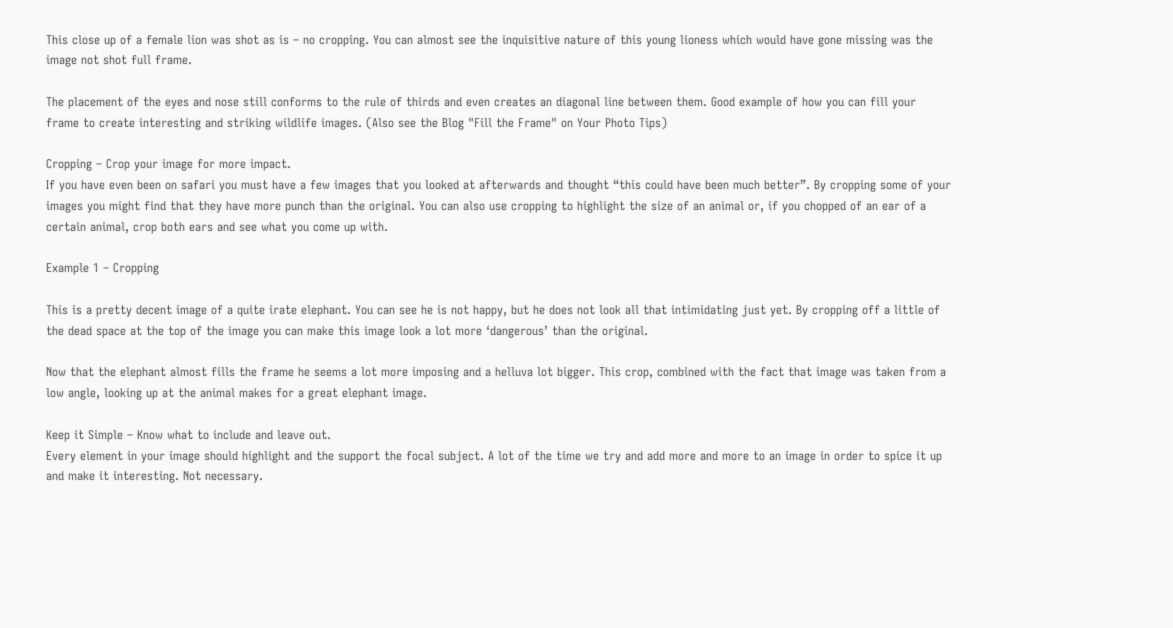This close up of a female lion was shot as is – no cropping. You can almost see the inquisitive nature of this young lioness which would have gone missing was the image not shot full frame.

The placement of the eyes and nose still conforms to the rule of thirds and even creates an diagonal line between them. Good example of how you can fill your frame to create interesting and striking wildlife images. (Also see the Blog "Fill the Frame" on Your Photo Tips)

Cropping – Crop your image for more impact.
If you have even been on safari you must have a few images that you looked at afterwards and thought “this could have been much better”. By cropping some of your images you might find that they have more punch than the original. You can also use cropping to highlight the size of an animal or, if you chopped of an ear of a certain animal, crop both ears and see what you come up with.

Example 1 – Cropping

This is a pretty decent image of a quite irate elephant. You can see he is not happy, but he does not look all that intimidating just yet. By cropping off a little of the dead space at the top of the image you can make this image look a lot more ‘dangerous’ than the original.

Now that the elephant almost fills the frame he seems a lot more imposing and a helluva lot bigger. This crop, combined with the fact that image was taken from a low angle, looking up at the animal makes for a great elephant image.

Keep it Simple – Know what to include and leave out.
Every element in your image should highlight and the support the focal subject. A lot of the time we try and add more and more to an image in order to spice it up and make it interesting. Not necessary.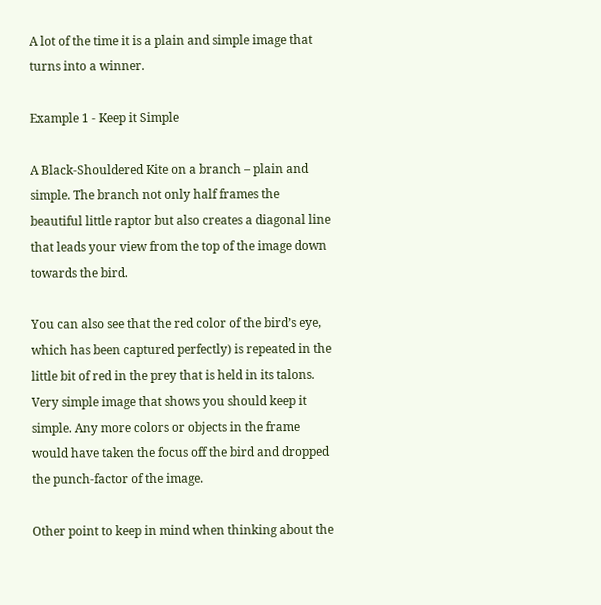A lot of the time it is a plain and simple image that turns into a winner.

Example 1 - Keep it Simple

A Black-Shouldered Kite on a branch – plain and simple. The branch not only half frames the beautiful little raptor but also creates a diagonal line that leads your view from the top of the image down towards the bird.

You can also see that the red color of the bird’s eye, which has been captured perfectly) is repeated in the little bit of red in the prey that is held in its talons. Very simple image that shows you should keep it simple. Any more colors or objects in the frame would have taken the focus off the bird and dropped the punch-factor of the image.

Other point to keep in mind when thinking about the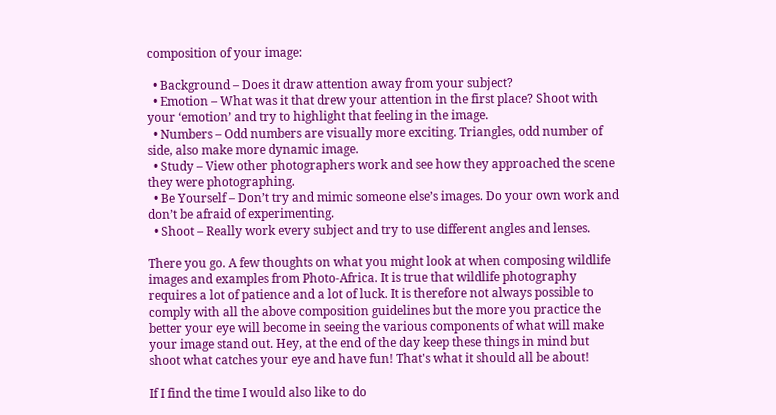composition of your image:

  • Background – Does it draw attention away from your subject?
  • Emotion – What was it that drew your attention in the first place? Shoot with your ‘emotion’ and try to highlight that feeling in the image.
  • Numbers – Odd numbers are visually more exciting. Triangles, odd number of side, also make more dynamic image.
  • Study – View other photographers work and see how they approached the scene they were photographing.
  • Be Yourself – Don’t try and mimic someone else’s images. Do your own work and don’t be afraid of experimenting.
  • Shoot – Really work every subject and try to use different angles and lenses.

There you go. A few thoughts on what you might look at when composing wildlife images and examples from Photo-Africa. It is true that wildlife photography requires a lot of patience and a lot of luck. It is therefore not always possible to comply with all the above composition guidelines but the more you practice the better your eye will become in seeing the various components of what will make your image stand out. Hey, at the end of the day keep these things in mind but shoot what catches your eye and have fun! That's what it should all be about!

If I find the time I would also like to do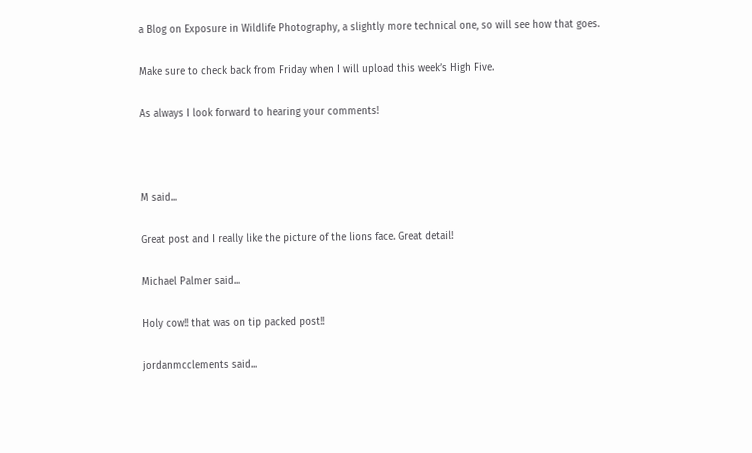a Blog on Exposure in Wildlife Photography, a slightly more technical one, so will see how that goes.

Make sure to check back from Friday when I will upload this week’s High Five.

As always I look forward to hearing your comments!



M said...

Great post and I really like the picture of the lions face. Great detail!

Michael Palmer said...

Holy cow!! that was on tip packed post!!

jordanmcclements said...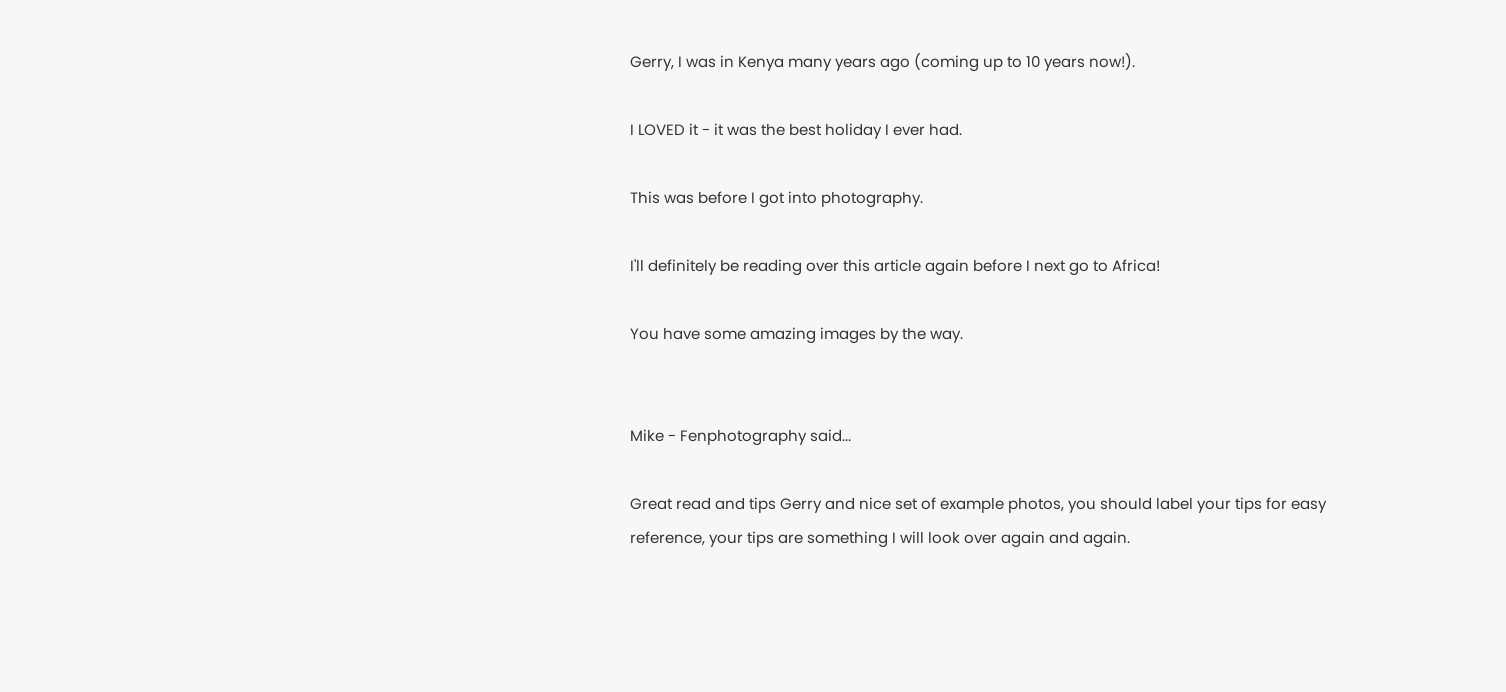Gerry, I was in Kenya many years ago (coming up to 10 years now!).

I LOVED it - it was the best holiday I ever had.

This was before I got into photography.

I'll definitely be reading over this article again before I next go to Africa!

You have some amazing images by the way.


Mike - Fenphotography said...

Great read and tips Gerry and nice set of example photos, you should label your tips for easy reference, your tips are something I will look over again and again.